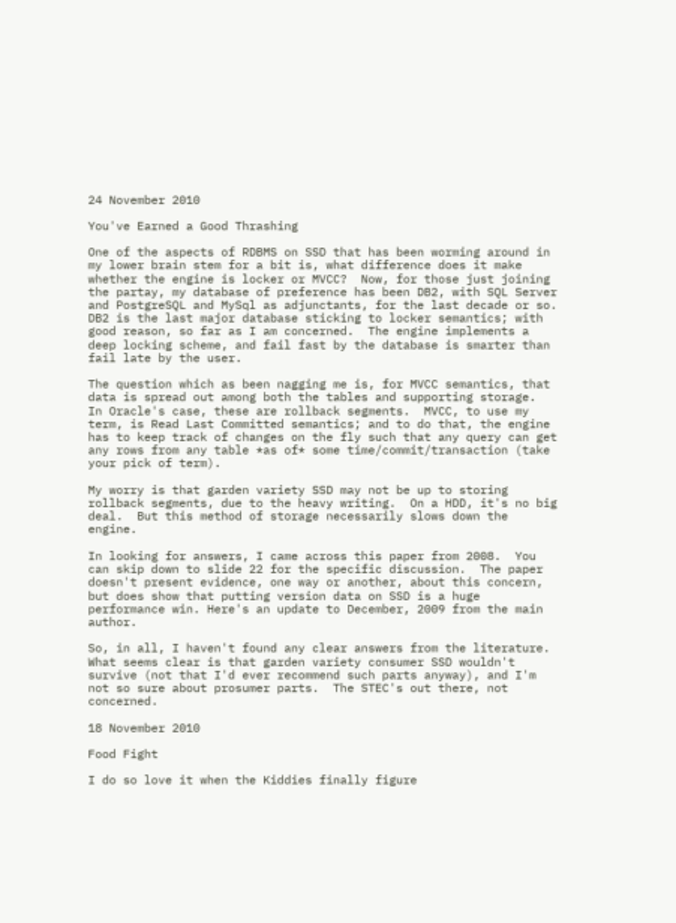24 November 2010

You've Earned a Good Thrashing

One of the aspects of RDBMS on SSD that has been worming around in my lower brain stem for a bit is, what difference does it make whether the engine is locker or MVCC?  Now, for those just joining the partay, my database of preference has been DB2, with SQL Server and PostgreSQL and MySql as adjunctants, for the last decade or so.  DB2 is the last major database sticking to locker semantics; with good reason, so far as I am concerned.  The engine implements a deep locking scheme, and fail fast by the database is smarter than fail late by the user.

The question which as been nagging me is, for MVCC semantics, that data is spread out among both the tables and supporting storage.  In Oracle's case, these are rollback segments.  MVCC, to use my term, is Read Last Committed semantics; and to do that, the engine has to keep track of changes on the fly such that any query can get any rows from any table *as of* some time/commit/transaction (take your pick of term).

My worry is that garden variety SSD may not be up to storing rollback segments, due to the heavy writing.  On a HDD, it's no big deal.  But this method of storage necessarily slows down the engine.

In looking for answers, I came across this paper from 2008.  You can skip down to slide 22 for the specific discussion.  The paper doesn't present evidence, one way or another, about this concern, but does show that putting version data on SSD is a huge performance win. Here's an update to December, 2009 from the main author.

So, in all, I haven't found any clear answers from the literature.  What seems clear is that garden variety consumer SSD wouldn't survive (not that I'd ever recommend such parts anyway), and I'm not so sure about prosumer parts.  The STEC's out there, not concerned.

18 November 2010

Food Fight

I do so love it when the Kiddies finally figure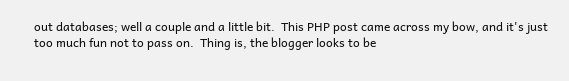out databases; well a couple and a little bit.  This PHP post came across my bow, and it's just too much fun not to pass on.  Thing is, the blogger looks to be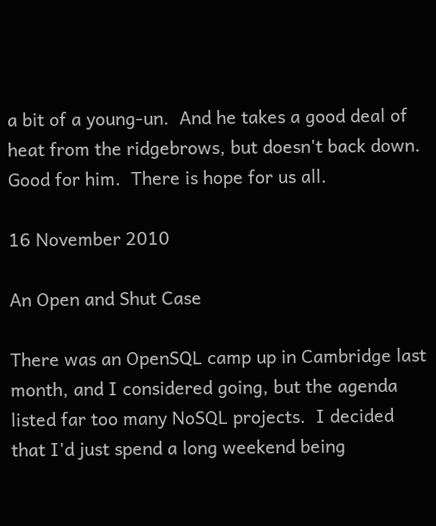a bit of a young-un.  And he takes a good deal of heat from the ridgebrows, but doesn't back down.  Good for him.  There is hope for us all.

16 November 2010

An Open and Shut Case

There was an OpenSQL camp up in Cambridge last month, and I considered going, but the agenda listed far too many NoSQL projects.  I decided that I'd just spend a long weekend being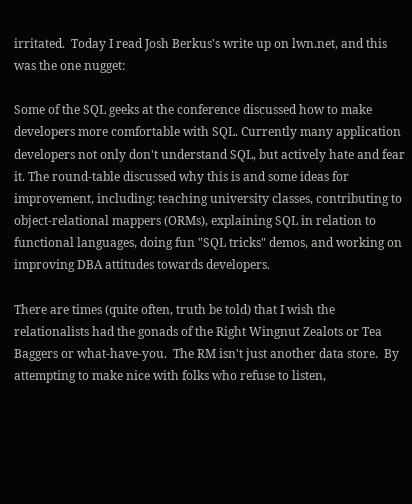irritated.  Today I read Josh Berkus's write up on lwn.net, and this was the one nugget:

Some of the SQL geeks at the conference discussed how to make developers more comfortable with SQL. Currently many application developers not only don't understand SQL, but actively hate and fear it. The round-table discussed why this is and some ideas for improvement, including: teaching university classes, contributing to object-relational mappers (ORMs), explaining SQL in relation to functional languages, doing fun "SQL tricks" demos, and working on improving DBA attitudes towards developers.

There are times (quite often, truth be told) that I wish the relationalists had the gonads of the Right Wingnut Zealots or Tea Baggers or what-have-you.  The RM isn't just another data store.  By attempting to make nice with folks who refuse to listen,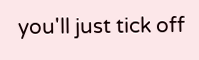you'll just tick off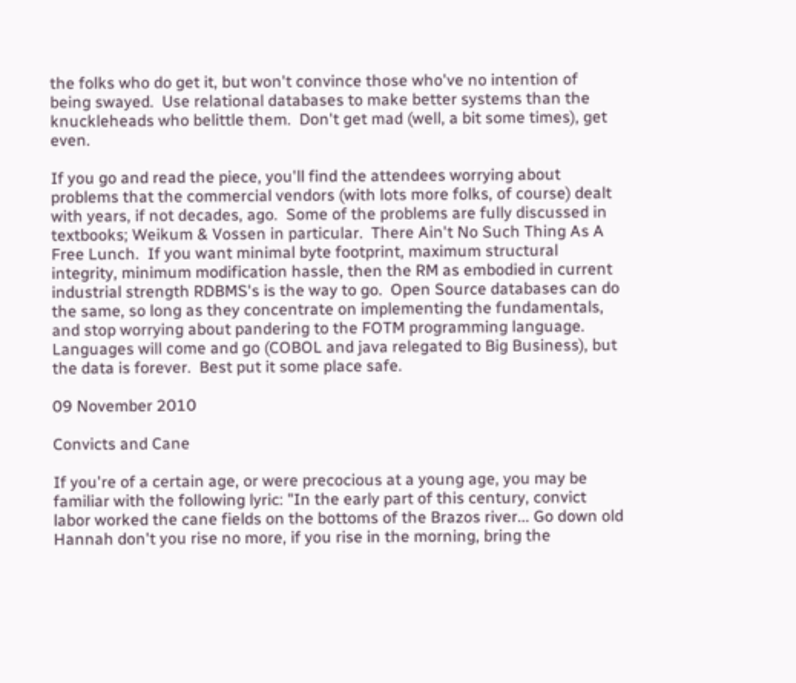the folks who do get it, but won't convince those who've no intention of being swayed.  Use relational databases to make better systems than the knuckleheads who belittle them.  Don't get mad (well, a bit some times), get even.

If you go and read the piece, you'll find the attendees worrying about problems that the commercial vendors (with lots more folks, of course) dealt with years, if not decades, ago.  Some of the problems are fully discussed in textbooks; Weikum & Vossen in particular.  There Ain't No Such Thing As A Free Lunch.  If you want minimal byte footprint, maximum structural integrity, minimum modification hassle, then the RM as embodied in current industrial strength RDBMS's is the way to go.  Open Source databases can do the same, so long as they concentrate on implementing the fundamentals, and stop worrying about pandering to the FOTM programming language.  Languages will come and go (COBOL and java relegated to Big Business), but the data is forever.  Best put it some place safe.

09 November 2010

Convicts and Cane

If you're of a certain age, or were precocious at a young age, you may be familiar with the following lyric: "In the early part of this century, convict labor worked the cane fields on the bottoms of the Brazos river... Go down old Hannah don't you rise no more, if you rise in the morning, bring the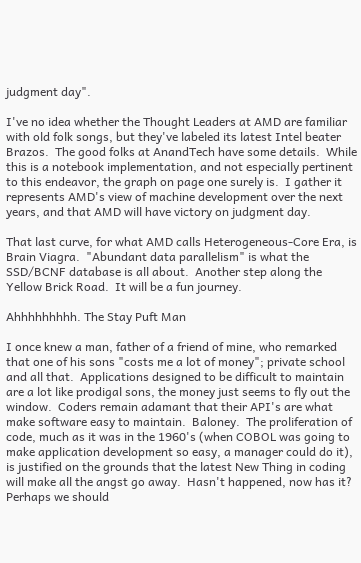judgment day".

I've no idea whether the Thought Leaders at AMD are familiar with old folk songs, but they've labeled its latest Intel beater Brazos.  The good folks at AnandTech have some details.  While this is a notebook implementation, and not especially pertinent to this endeavor, the graph on page one surely is.  I gather it represents AMD's view of machine development over the next years, and that AMD will have victory on judgment day.

That last curve, for what AMD calls Heterogeneous-Core Era, is Brain Viagra.  "Abundant data parallelism" is what the SSD/BCNF database is all about.  Another step along the Yellow Brick Road.  It will be a fun journey.

Ahhhhhhhhh. The Stay Puft Man

I once knew a man, father of a friend of mine, who remarked that one of his sons "costs me a lot of money"; private school and all that.  Applications designed to be difficult to maintain are a lot like prodigal sons, the money just seems to fly out the window.  Coders remain adamant that their API's are what make software easy to maintain.  Baloney.  The proliferation of code, much as it was in the 1960's (when COBOL was going to make application development so easy, a manager could do it), is justified on the grounds that the latest New Thing in coding will make all the angst go away.  Hasn't happened, now has it?  Perhaps we should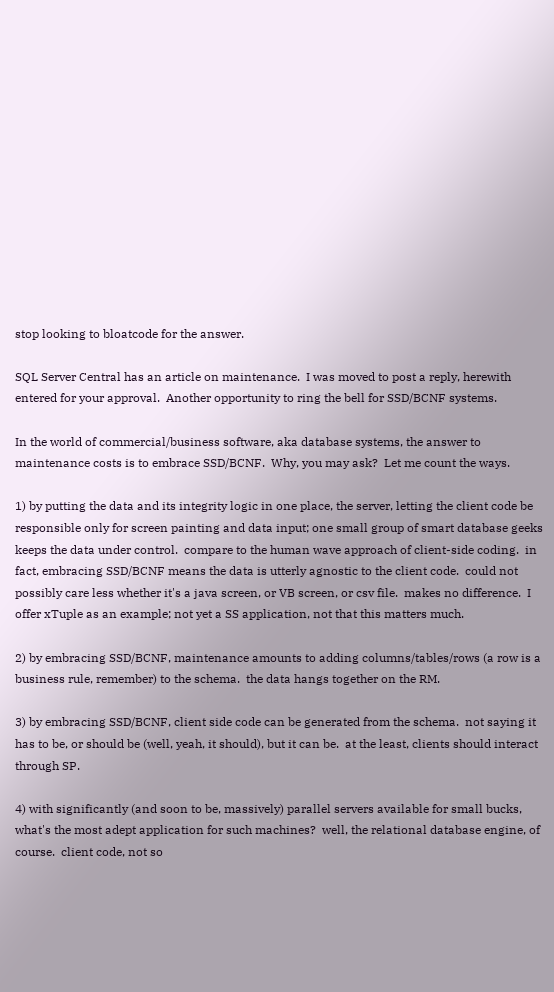stop looking to bloatcode for the answer.

SQL Server Central has an article on maintenance.  I was moved to post a reply, herewith entered for your approval.  Another opportunity to ring the bell for SSD/BCNF systems.

In the world of commercial/business software, aka database systems, the answer to maintenance costs is to embrace SSD/BCNF.  Why, you may ask?  Let me count the ways.

1) by putting the data and its integrity logic in one place, the server, letting the client code be responsible only for screen painting and data input; one small group of smart database geeks keeps the data under control.  compare to the human wave approach of client-side coding.  in fact, embracing SSD/BCNF means the data is utterly agnostic to the client code.  could not possibly care less whether it's a java screen, or VB screen, or csv file.  makes no difference.  I offer xTuple as an example; not yet a SS application, not that this matters much.

2) by embracing SSD/BCNF, maintenance amounts to adding columns/tables/rows (a row is a business rule, remember) to the schema.  the data hangs together on the RM.

3) by embracing SSD/BCNF, client side code can be generated from the schema.  not saying it has to be, or should be (well, yeah, it should), but it can be.  at the least, clients should interact through SP.

4) with significantly (and soon to be, massively) parallel servers available for small bucks, what's the most adept application for such machines?  well, the relational database engine, of course.  client code, not so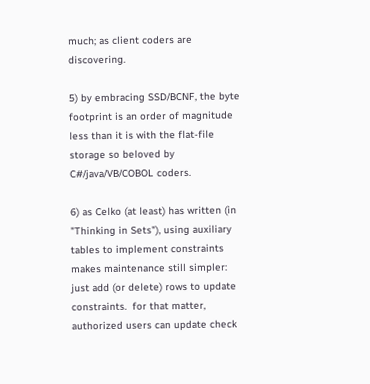much; as client coders are discovering.

5) by embracing SSD/BCNF, the byte footprint is an order of magnitude less than it is with the flat-file storage so beloved by C#/java/VB/COBOL coders.

6) as Celko (at least) has written (in "Thinking in Sets"), using auxiliary tables to implement constraints makes maintenance still simpler:  just add (or delete) rows to update constraints.  for that matter, authorized users can update check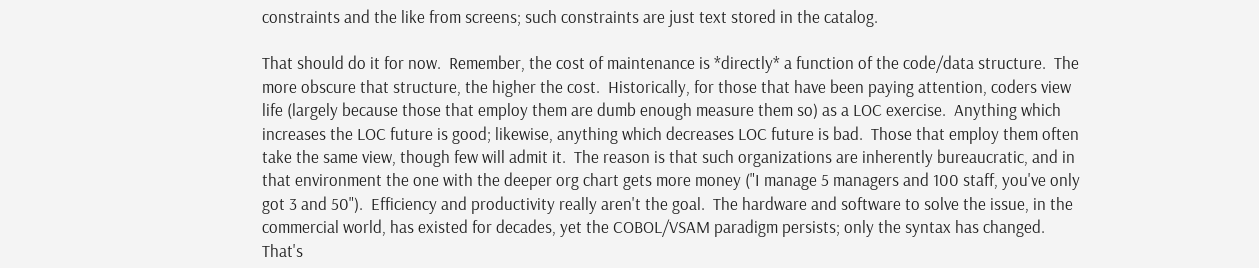constraints and the like from screens; such constraints are just text stored in the catalog.

That should do it for now.  Remember, the cost of maintenance is *directly* a function of the code/data structure.  The more obscure that structure, the higher the cost.  Historically, for those that have been paying attention, coders view life (largely because those that employ them are dumb enough measure them so) as a LOC exercise.  Anything which increases the LOC future is good; likewise, anything which decreases LOC future is bad.  Those that employ them often take the same view, though few will admit it.  The reason is that such organizations are inherently bureaucratic, and in that environment the one with the deeper org chart gets more money ("I manage 5 managers and 100 staff, you've only got 3 and 50").  Efficiency and productivity really aren't the goal.  The hardware and software to solve the issue, in the commercial world, has existed for decades, yet the COBOL/VSAM paradigm persists; only the syntax has changed.  That's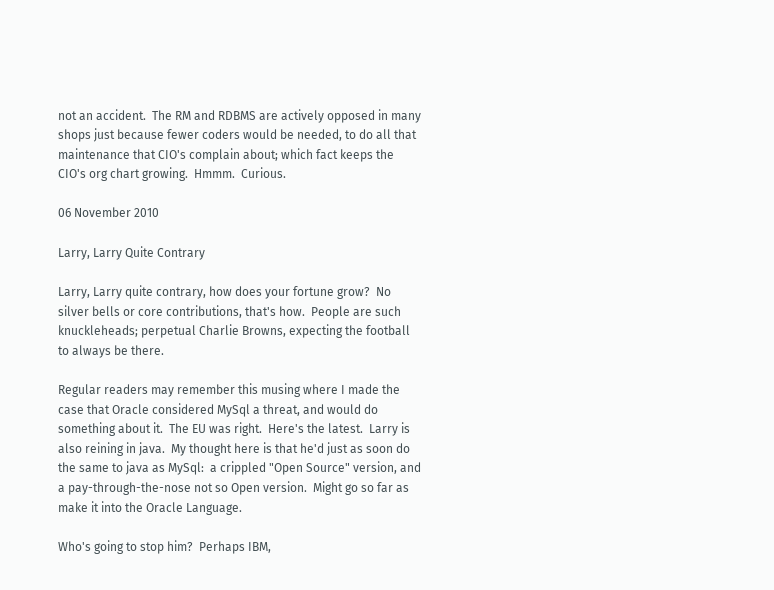not an accident.  The RM and RDBMS are actively opposed in many shops just because fewer coders would be needed, to do all that maintenance that CIO's complain about; which fact keeps the CIO's org chart growing.  Hmmm.  Curious.

06 November 2010

Larry, Larry Quite Contrary

Larry, Larry quite contrary, how does your fortune grow?  No silver bells or core contributions, that's how.  People are such knuckleheads; perpetual Charlie Browns, expecting the football to always be there.

Regular readers may remember this musing where I made the case that Oracle considered MySql a threat, and would do something about it.  The EU was right.  Here's the latest.  Larry is also reining in java.  My thought here is that he'd just as soon do the same to java as MySql:  a crippled "Open Source" version, and a pay-through-the-nose not so Open version.  Might go so far as make it into the Oracle Language.

Who's going to stop him?  Perhaps IBM,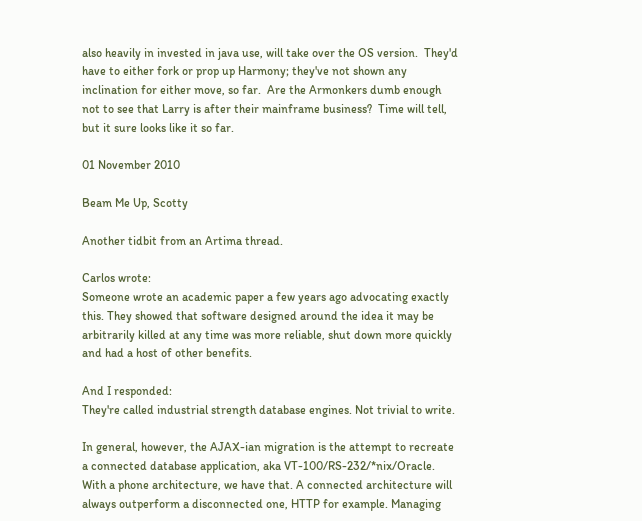also heavily in invested in java use, will take over the OS version.  They'd have to either fork or prop up Harmony; they've not shown any inclination for either move, so far.  Are the Armonkers dumb enough not to see that Larry is after their mainframe business?  Time will tell, but it sure looks like it so far.

01 November 2010

Beam Me Up, Scotty

Another tidbit from an Artima thread.

Carlos wrote:
Someone wrote an academic paper a few years ago advocating exactly this. They showed that software designed around the idea it may be arbitrarily killed at any time was more reliable, shut down more quickly and had a host of other benefits.

And I responded:
They're called industrial strength database engines. Not trivial to write.

In general, however, the AJAX-ian migration is the attempt to recreate a connected database application, aka VT-100/RS-232/*nix/Oracle. With a phone architecture, we have that. A connected architecture will always outperform a disconnected one, HTTP for example. Managing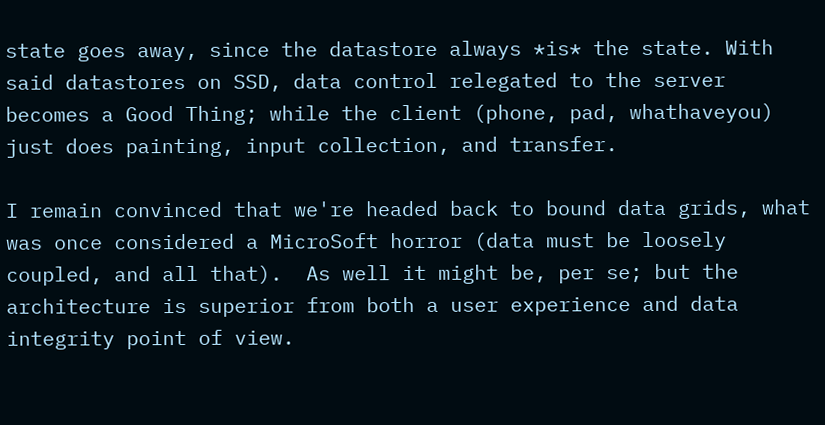state goes away, since the datastore always *is* the state. With said datastores on SSD, data control relegated to the server becomes a Good Thing; while the client (phone, pad, whathaveyou) just does painting, input collection, and transfer.

I remain convinced that we're headed back to bound data grids, what was once considered a MicroSoft horror (data must be loosely coupled, and all that).  As well it might be, per se; but the architecture is superior from both a user experience and data integrity point of view.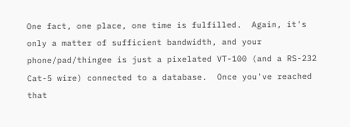One fact, one place, one time is fulfilled.  Again, it's only a matter of sufficient bandwidth, and your phone/pad/thingee is just a pixelated VT-100 (and a RS-232 Cat-5 wire) connected to a database.  Once you've reached that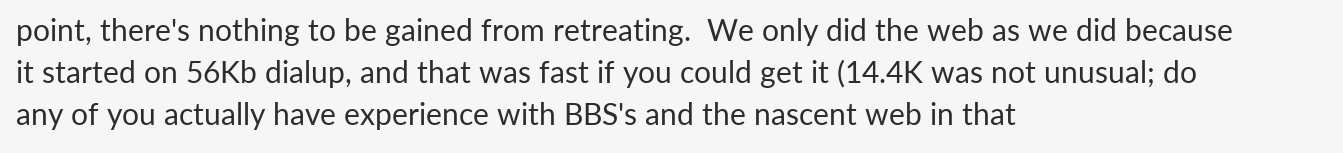point, there's nothing to be gained from retreating.  We only did the web as we did because it started on 56Kb dialup, and that was fast if you could get it (14.4K was not unusual; do any of you actually have experience with BBS's and the nascent web in that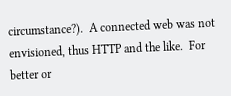circumstance?).  A connected web was not envisioned, thus HTTP and the like.  For better or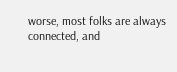worse, most folks are always connected, and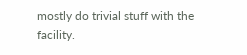mostly do trivial stuff with the facility.